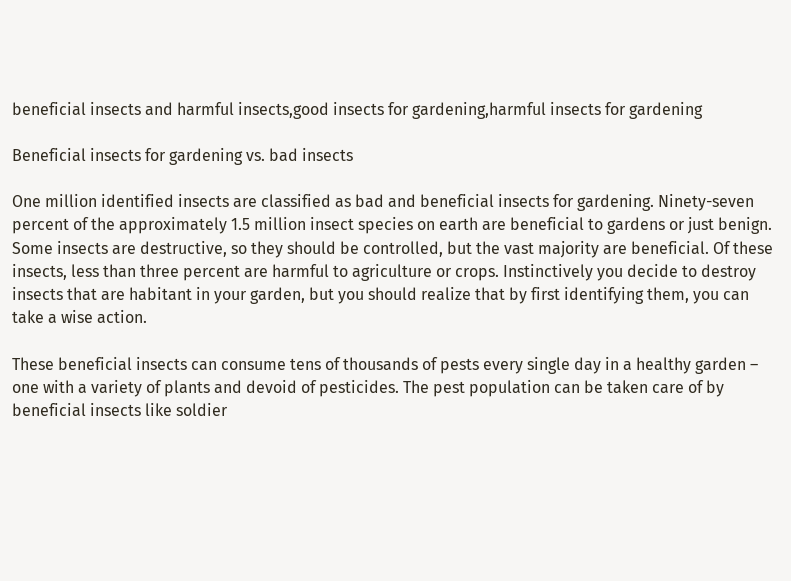beneficial insects and harmful insects,good insects for gardening,harmful insects for gardening

Beneficial insects for gardening vs. bad insects

One million identified insects are classified as bad and beneficial insects for gardening. Ninety-seven percent of the approximately 1.5 million insect species on earth are beneficial to gardens or just benign. Some insects are destructive, so they should be controlled, but the vast majority are beneficial. Of these insects, less than three percent are harmful to agriculture or crops. Instinctively you decide to destroy insects that are habitant in your garden, but you should realize that by first identifying them, you can take a wise action.

These beneficial insects can consume tens of thousands of pests every single day in a healthy garden – one with a variety of plants and devoid of pesticides. The pest population can be taken care of by beneficial insects like soldier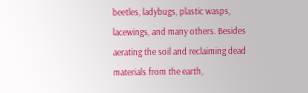beetles, ladybugs, plastic wasps, lacewings, and many others. Besides aerating the soil and reclaiming dead materials from the earth,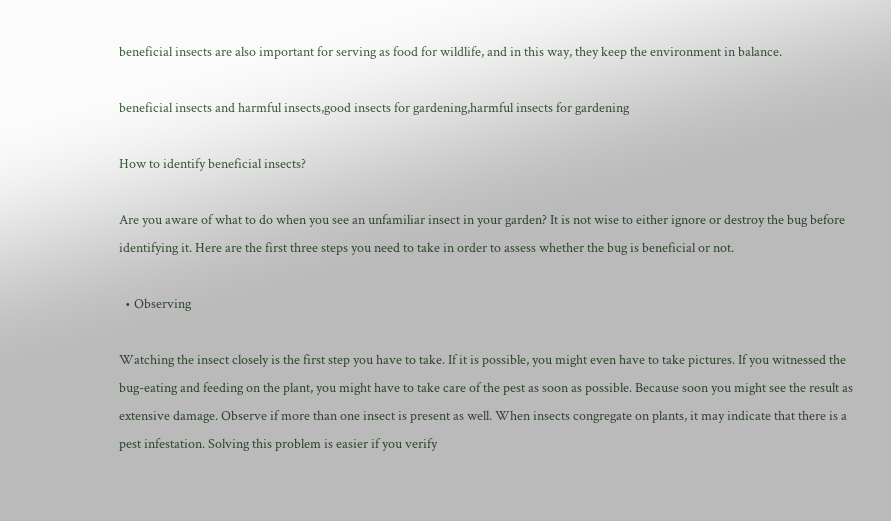beneficial insects are also important for serving as food for wildlife, and in this way, they keep the environment in balance.

beneficial insects and harmful insects,good insects for gardening,harmful insects for gardening

How to identify beneficial insects?

Are you aware of what to do when you see an unfamiliar insect in your garden? It is not wise to either ignore or destroy the bug before identifying it. Here are the first three steps you need to take in order to assess whether the bug is beneficial or not.

  • Observing

Watching the insect closely is the first step you have to take. If it is possible, you might even have to take pictures. If you witnessed the bug-eating and feeding on the plant, you might have to take care of the pest as soon as possible. Because soon you might see the result as extensive damage. Observe if more than one insect is present as well. When insects congregate on plants, it may indicate that there is a pest infestation. Solving this problem is easier if you verify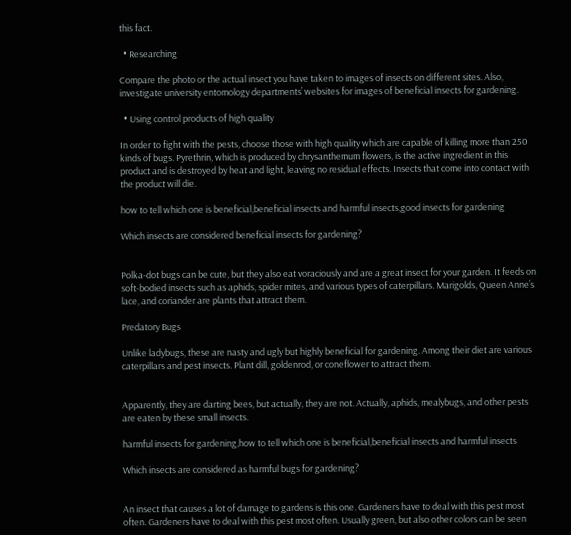this fact.

  • Researching

Compare the photo or the actual insect you have taken to images of insects on different sites. Also, investigate university entomology departments’ websites for images of beneficial insects for gardening.

  • Using control products of high quality

In order to fight with the pests, choose those with high quality which are capable of killing more than 250 kinds of bugs. Pyrethrin, which is produced by chrysanthemum flowers, is the active ingredient in this product and is destroyed by heat and light, leaving no residual effects. Insects that come into contact with the product will die.

how to tell which one is beneficial,beneficial insects and harmful insects,good insects for gardening

Which insects are considered beneficial insects for gardening?


Polka-dot bugs can be cute, but they also eat voraciously and are a great insect for your garden. It feeds on soft-bodied insects such as aphids, spider mites, and various types of caterpillars. Marigolds, Queen Anne’s lace, and coriander are plants that attract them.

Predatory Bugs

Unlike ladybugs, these are nasty and ugly but highly beneficial for gardening. Among their diet are various caterpillars and pest insects. Plant dill, goldenrod, or coneflower to attract them.


Apparently, they are darting bees, but actually, they are not. Actually, aphids, mealybugs, and other pests are eaten by these small insects.

harmful insects for gardening,how to tell which one is beneficial,beneficial insects and harmful insects

Which insects are considered as harmful bugs for gardening?


An insect that causes a lot of damage to gardens is this one. Gardeners have to deal with this pest most often. Gardeners have to deal with this pest most often. Usually green, but also other colors can be seen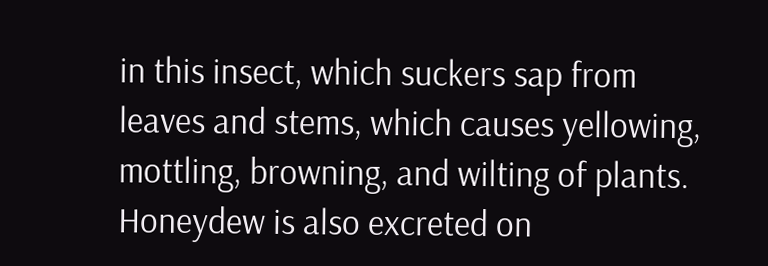in this insect, which suckers sap from leaves and stems, which causes yellowing, mottling, browning, and wilting of plants. Honeydew is also excreted on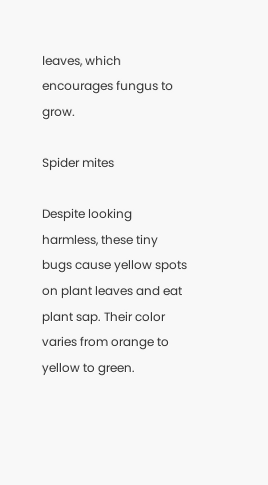leaves, which encourages fungus to grow.

Spider mites

Despite looking harmless, these tiny bugs cause yellow spots on plant leaves and eat plant sap. Their color varies from orange to yellow to green.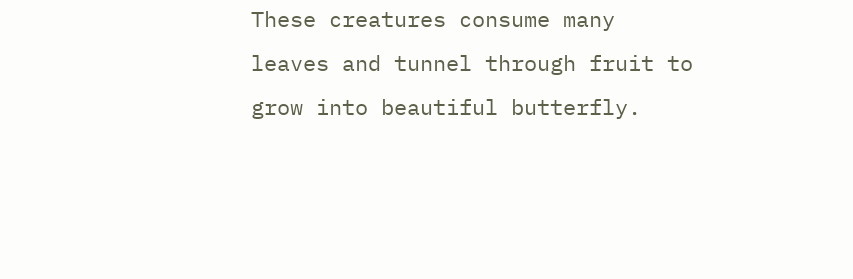These creatures consume many leaves and tunnel through fruit to grow into beautiful butterfly.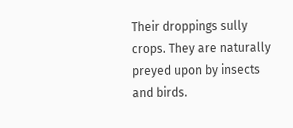Their droppings sully crops. They are naturally preyed upon by insects and birds.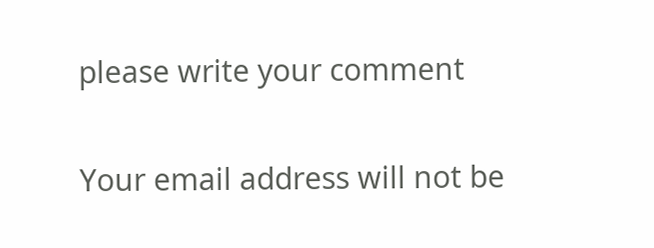please write your comment

Your email address will not be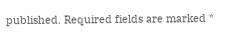published. Required fields are marked *